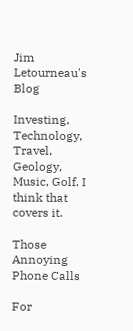Jim Letourneau's Blog

Investing, Technology, Travel, Geology, Music, Golf. I think that covers it.

Those Annoying Phone Calls

For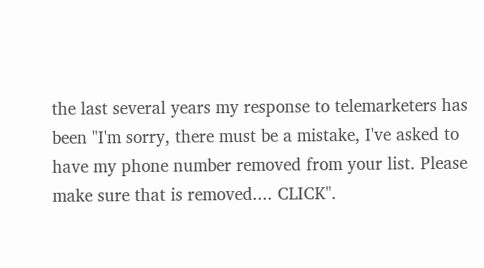the last several years my response to telemarketers has been "I'm sorry, there must be a mistake, I've asked to have my phone number removed from your list. Please make sure that is removed.... CLICK".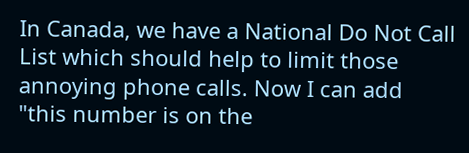In Canada, we have a National Do Not Call List which should help to limit those annoying phone calls. Now I can add "this number is on the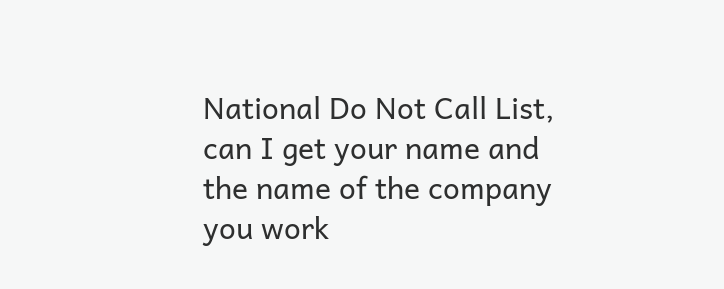National Do Not Call List, can I get your name and the name of the company you work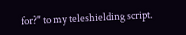for?" to my teleshielding script.